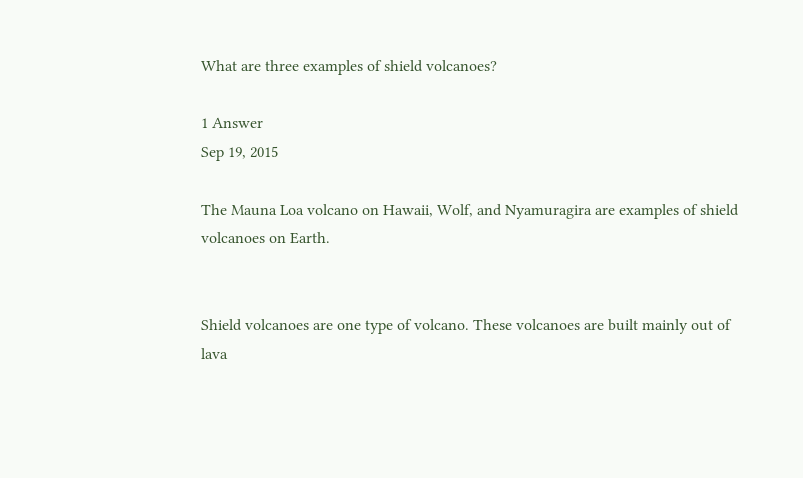What are three examples of shield volcanoes?

1 Answer
Sep 19, 2015

The Mauna Loa volcano on Hawaii, Wolf, and Nyamuragira are examples of shield volcanoes on Earth.


Shield volcanoes are one type of volcano. These volcanoes are built mainly out of lava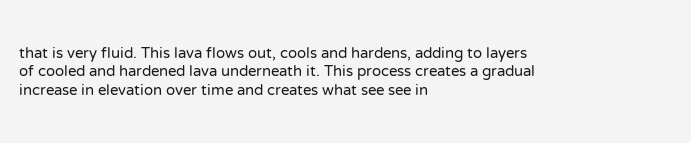that is very fluid. This lava flows out, cools and hardens, adding to layers of cooled and hardened lava underneath it. This process creates a gradual increase in elevation over time and creates what see see in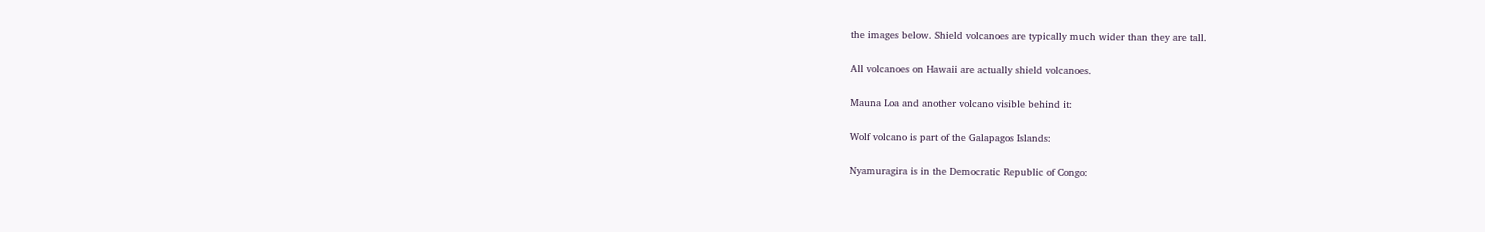the images below. Shield volcanoes are typically much wider than they are tall.

All volcanoes on Hawaii are actually shield volcanoes.

Mauna Loa and another volcano visible behind it:

Wolf volcano is part of the Galapagos Islands:

Nyamuragira is in the Democratic Republic of Congo: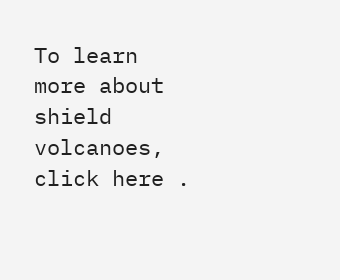To learn more about shield volcanoes, click here .